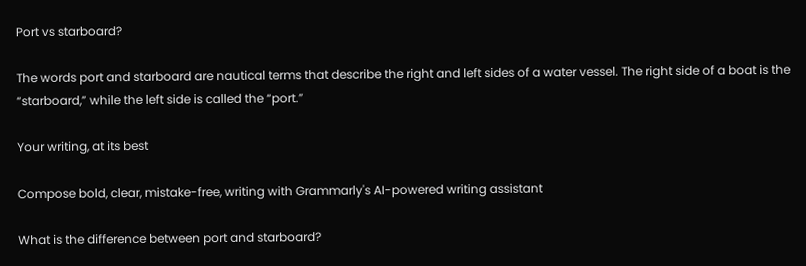Port vs starboard?

The words port and starboard are nautical terms that describe the right and left sides of a water vessel. The right side of a boat is the “starboard,” while the left side is called the “port.”

Your writing, at its best

Compose bold, clear, mistake-free, writing with Grammarly's AI-powered writing assistant

What is the difference between port and starboard?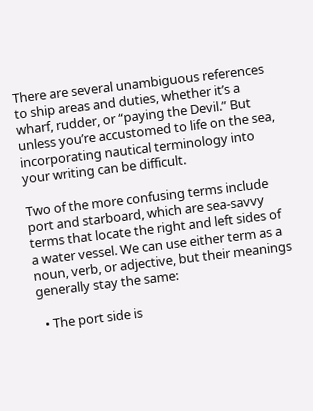There are several unambiguous references to ship areas and duties, whether it’s a wharf, rudder, or “paying the Devil.” But unless you’re accustomed to life on the sea, incorporating nautical terminology into your writing can be difficult.

Two of the more confusing terms include port and starboard, which are sea-savvy terms that locate the right and left sides of a water vessel. We can use either term as a noun, verb, or adjective, but their meanings generally stay the same:

  • The port side is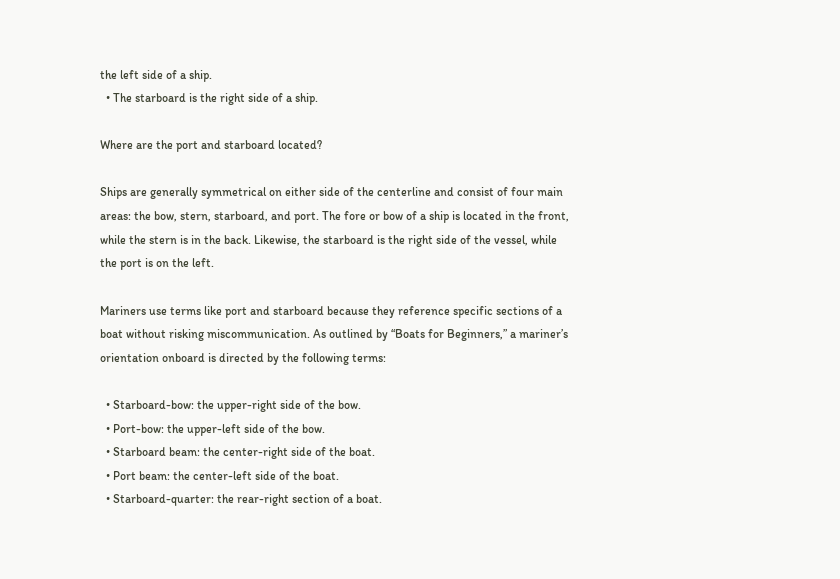the left side of a ship.
  • The starboard is the right side of a ship.

Where are the port and starboard located?

Ships are generally symmetrical on either side of the centerline and consist of four main areas: the bow, stern, starboard, and port. The fore or bow of a ship is located in the front, while the stern is in the back. Likewise, the starboard is the right side of the vessel, while the port is on the left.

Mariners use terms like port and starboard because they reference specific sections of a boat without risking miscommunication. As outlined by “Boats for Beginners,” a mariner’s orientation onboard is directed by the following terms:

  • Starboard-bow: the upper-right side of the bow.
  • Port-bow: the upper-left side of the bow.
  • Starboard beam: the center-right side of the boat.
  • Port beam: the center-left side of the boat.
  • Starboard-quarter: the rear-right section of a boat.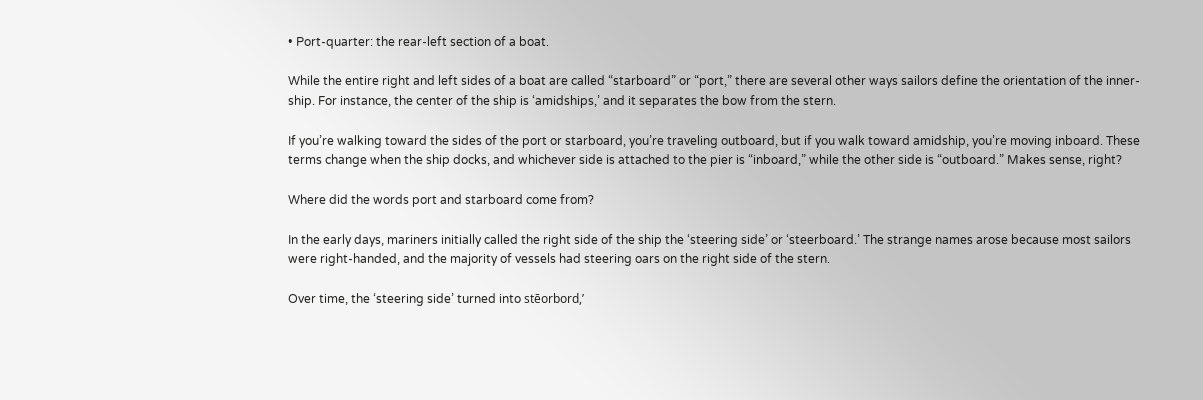• Port-quarter: the rear-left section of a boat.

While the entire right and left sides of a boat are called “starboard” or “port,” there are several other ways sailors define the orientation of the inner-ship. For instance, the center of the ship is ‘amidships,’ and it separates the bow from the stern.

If you’re walking toward the sides of the port or starboard, you’re traveling outboard, but if you walk toward amidship, you’re moving inboard. These terms change when the ship docks, and whichever side is attached to the pier is “inboard,” while the other side is “outboard.” Makes sense, right?

Where did the words port and starboard come from?

In the early days, mariners initially called the right side of the ship the ‘steering side’ or ‘steerboard.’ The strange names arose because most sailors were right-handed, and the majority of vessels had steering oars on the right side of the stern.

Over time, the ‘steering side’ turned into stēorbord,’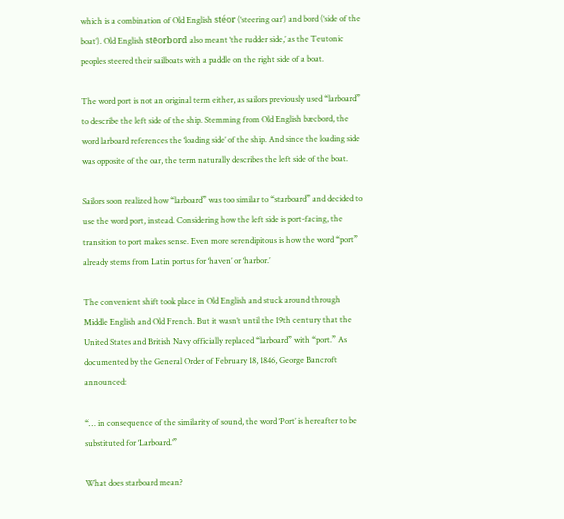which is a combination of Old English stéor (‘steering oar’) and bord (‘side of the boat’). Old English stēorbord also meant ‘the rudder side,’ as the Teutonic peoples steered their sailboats with a paddle on the right side of a boat.

The word port is not an original term either, as sailors previously used “larboard” to describe the left side of the ship. Stemming from Old English bæcbord, the word larboard references the ‘loading side’ of the ship. And since the loading side was opposite of the oar, the term naturally describes the left side of the boat.

Sailors soon realized how “larboard” was too similar to “starboard” and decided to use the word port, instead. Considering how the left side is port-facing, the transition to port makes sense. Even more serendipitous is how the word “port” already stems from Latin portus for ‘haven’ or ‘harbor.’

The convenient shift took place in Old English and stuck around through Middle English and Old French. But it wasn’t until the 19th century that the United States and British Navy officially replaced “larboard” with “port.” As documented by the General Order of February 18, 1846, George Bancroft announced:

“… in consequence of the similarity of sound, the word ‘Port’ is hereafter to be substituted for ‘Larboard.’”

What does starboard mean?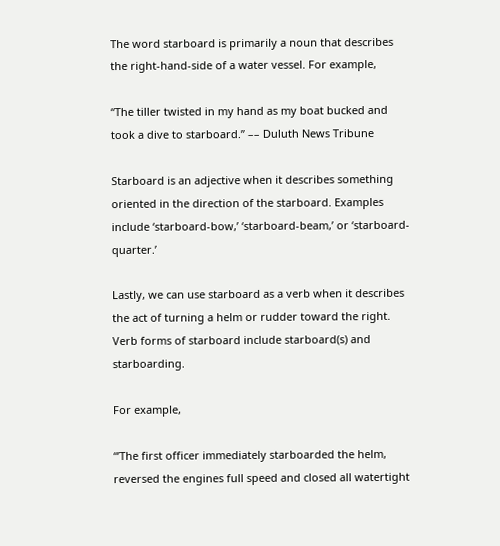The word starboard is primarily a noun that describes the right-hand-side of a water vessel. For example,

“The tiller twisted in my hand as my boat bucked and took a dive to starboard.” –– Duluth News Tribune

Starboard is an adjective when it describes something oriented in the direction of the starboard. Examples include ‘starboard-bow,’ ‘starboard-beam,’ or ‘starboard-quarter.’

Lastly, we can use starboard as a verb when it describes the act of turning a helm or rudder toward the right. Verb forms of starboard include starboard(s) and starboarding.

For example,

“’The first officer immediately starboarded the helm, reversed the engines full speed and closed all watertight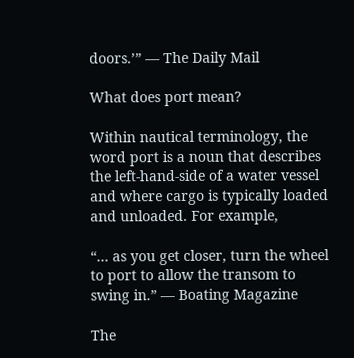doors.’” –– The Daily Mail

What does port mean?

Within nautical terminology, the word port is a noun that describes the left-hand-side of a water vessel and where cargo is typically loaded and unloaded. For example,

“… as you get closer, turn the wheel to port to allow the transom to swing in.” –– Boating Magazine

The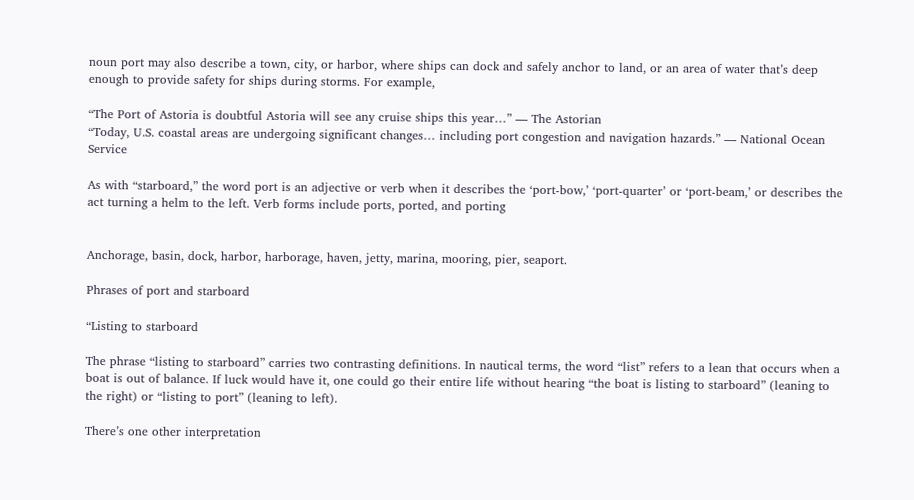noun port may also describe a town, city, or harbor, where ships can dock and safely anchor to land, or an area of water that’s deep enough to provide safety for ships during storms. For example,

“The Port of Astoria is doubtful Astoria will see any cruise ships this year…” –– The Astorian
“Today, U.S. coastal areas are undergoing significant changes… including port congestion and navigation hazards.” –– National Ocean Service

As with “starboard,” the word port is an adjective or verb when it describes the ‘port-bow,’ ‘port-quarter’ or ‘port-beam,’ or describes the act turning a helm to the left. Verb forms include ports, ported, and porting


Anchorage, basin, dock, harbor, harborage, haven, jetty, marina, mooring, pier, seaport.

Phrases of port and starboard

“Listing to starboard

The phrase “listing to starboard” carries two contrasting definitions. In nautical terms, the word “list” refers to a lean that occurs when a boat is out of balance. If luck would have it, one could go their entire life without hearing “the boat is listing to starboard” (leaning to the right) or “listing to port” (leaning to left).

There’s one other interpretation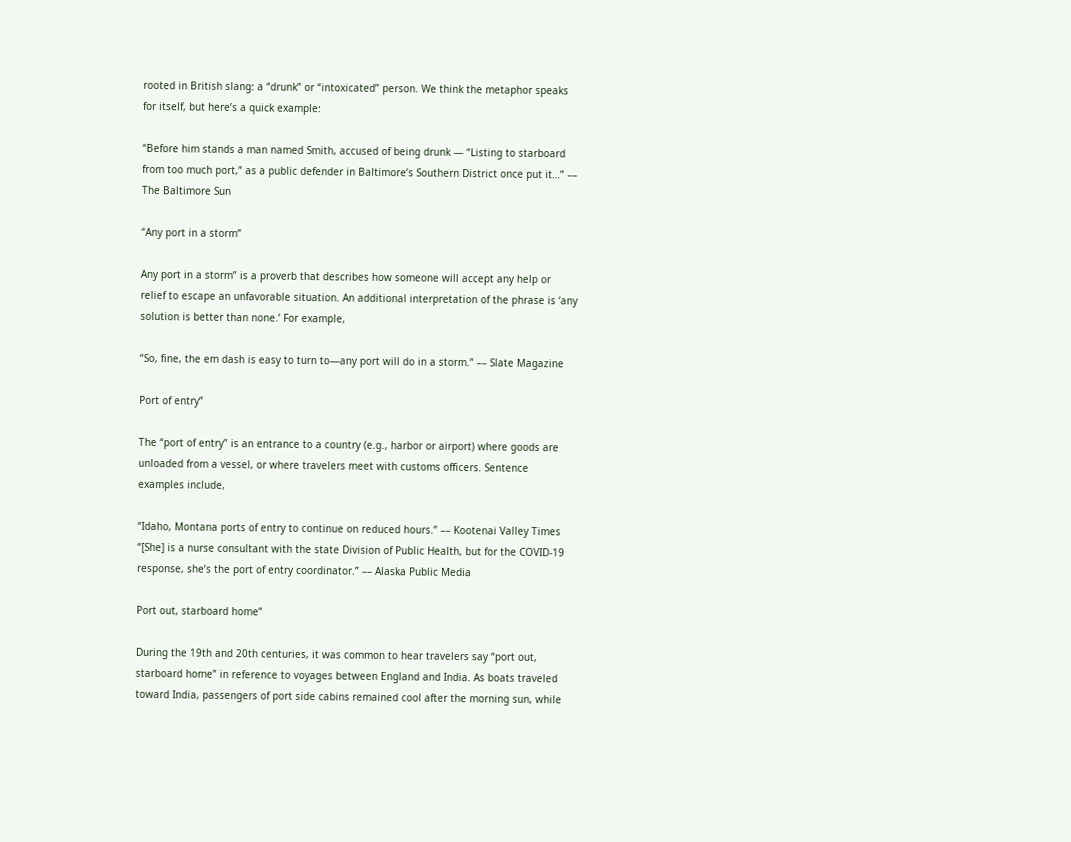rooted in British slang: a “drunk” or “intoxicated” person. We think the metaphor speaks for itself, but here’s a quick example:

“Before him stands a man named Smith, accused of being drunk — “Listing to starboard from too much port,” as a public defender in Baltimore’s Southern District once put it…” –– The Baltimore Sun

“Any port in a storm”

Any port in a storm” is a proverb that describes how someone will accept any help or relief to escape an unfavorable situation. An additional interpretation of the phrase is ‘any solution is better than none.’ For example,

“So, fine, the em dash is easy to turn to—any port will do in a storm.” –– Slate Magazine

Port of entry”

The “port of entry” is an entrance to a country (e.g., harbor or airport) where goods are unloaded from a vessel, or where travelers meet with customs officers. Sentence examples include,

“Idaho, Montana ports of entry to continue on reduced hours.” –– Kootenai Valley Times
“[She] is a nurse consultant with the state Division of Public Health, but for the COVID-19 response, she’s the port of entry coordinator.” –– Alaska Public Media

Port out, starboard home”

During the 19th and 20th centuries, it was common to hear travelers say “port out, starboard home” in reference to voyages between England and India. As boats traveled toward India, passengers of port side cabins remained cool after the morning sun, while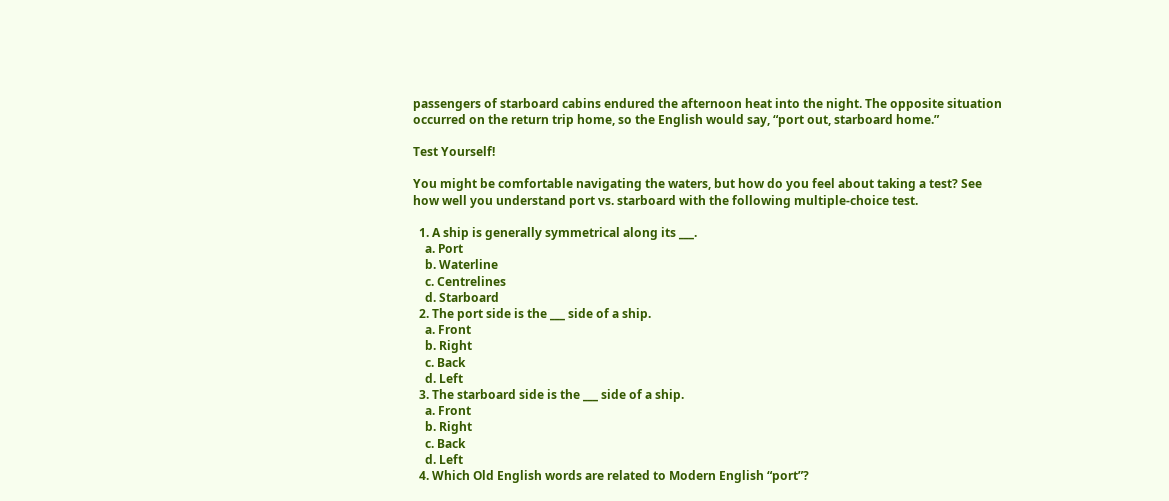passengers of starboard cabins endured the afternoon heat into the night. The opposite situation occurred on the return trip home, so the English would say, “port out, starboard home.”

Test Yourself!

You might be comfortable navigating the waters, but how do you feel about taking a test? See how well you understand port vs. starboard with the following multiple-choice test.

  1. A ship is generally symmetrical along its ___.
    a. Port
    b. Waterline
    c. Centrelines
    d. Starboard
  2. The port side is the ___ side of a ship.
    a. Front
    b. Right
    c. Back
    d. Left
  3. The starboard side is the ___ side of a ship.
    a. Front
    b. Right
    c. Back
    d. Left
  4. Which Old English words are related to Modern English “port”?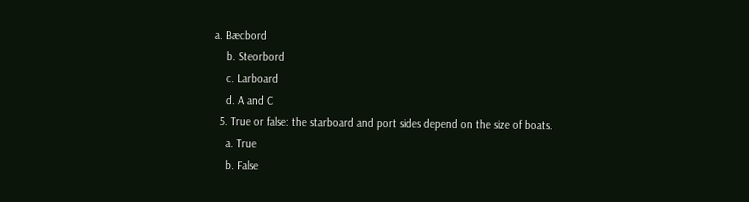a. Bæcbord
    b. Steorbord
    c. Larboard
    d. A and C
  5. True or false: the starboard and port sides depend on the size of boats.
    a. True
    b. False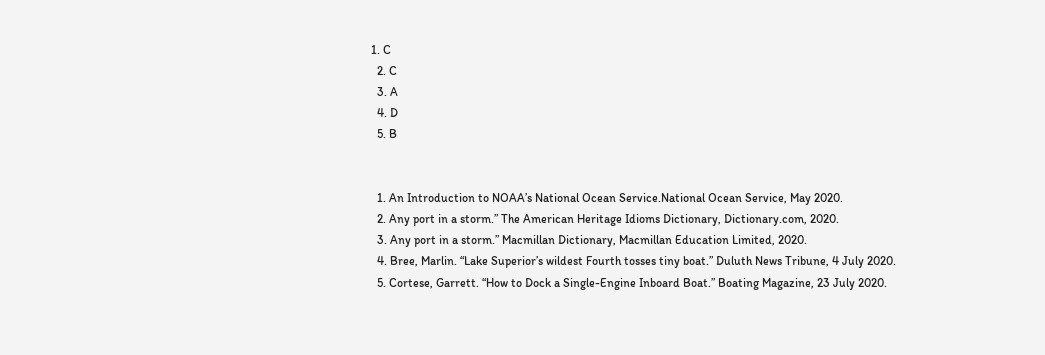1. C
  2. C
  3. A
  4. D
  5. B


  1. An Introduction to NOAA’s National Ocean Service.National Ocean Service, May 2020.
  2. Any port in a storm.” The American Heritage Idioms Dictionary, Dictionary.com, 2020.
  3. Any port in a storm.” Macmillan Dictionary, Macmillan Education Limited, 2020.
  4. Bree, Marlin. “Lake Superior’s wildest Fourth tosses tiny boat.” Duluth News Tribune, 4 July 2020.
  5. Cortese, Garrett. “How to Dock a Single-Engine Inboard Boat.” Boating Magazine, 23 July 2020.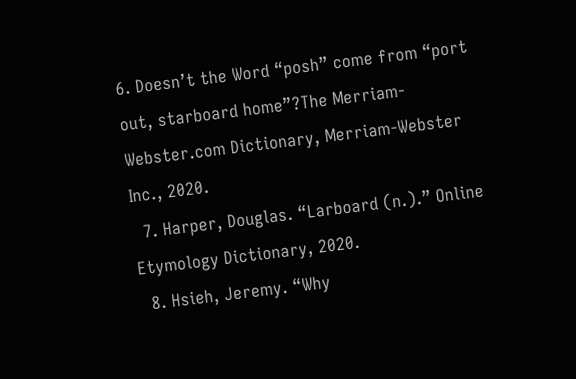6. Doesn’t the Word “posh” come from “port out, starboard home”?The Merriam-Webster.com Dictionary, Merriam-Webster Inc., 2020.
  7. Harper, Douglas. “Larboard (n.).” Online Etymology Dictionary, 2020.
  8. Hsieh, Jeremy. “Why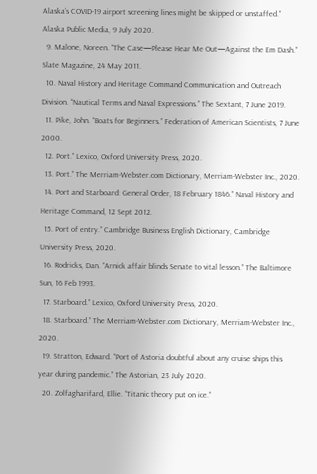Alaska’s COVID-19 airport screening lines might be skipped or unstaffed.” Alaska Public Media, 9 July 2020.
  9. Malone, Noreen. “The Case—Please Hear Me Out—Against the Em Dash.” Slate Magazine, 24 May 2011.
  10. Naval History and Heritage Command Communication and Outreach Division. “Nautical Terms and Naval Expressions.” The Sextant, 7 June 2019.
  11. Pike, John. “Boats for Beginners.” Federation of American Scientists, 7 June 2000.
  12. Port.” Lexico, Oxford University Press, 2020.
  13. Port.” The Merriam-Webster.com Dictionary, Merriam-Webster Inc., 2020.
  14. Port and Starboard: General Order, 18 February 1846.” Naval History and Heritage Command, 12 Sept 2012.
  15. Port of entry.” Cambridge Business English Dictionary, Cambridge University Press, 2020.
  16. Rodricks, Dan. “Arnick affair blinds Senate to vital lesson.” The Baltimore Sun, 16 Feb 1993.
  17. Starboard.” Lexico, Oxford University Press, 2020.
  18. Starboard.” The Merriam-Webster.com Dictionary, Merriam-Webster Inc., 2020.
  19. Stratton, Edward. “Port of Astoria doubtful about any cruise ships this year during pandemic.” The Astorian, 23 July 2020.
  20. Zolfagharifard, Ellie. “Titanic theory put on ice.”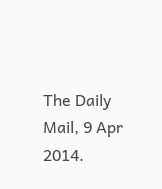The Daily Mail, 9 Apr 2014.